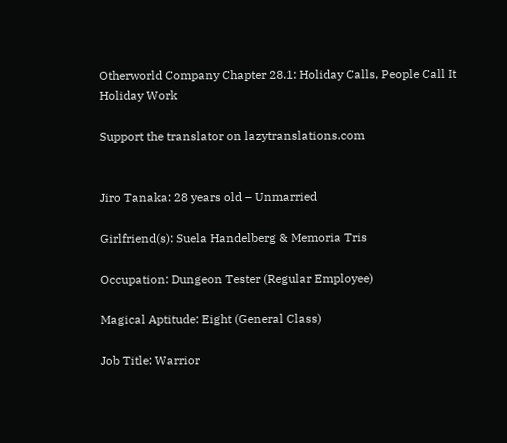Otherworld Company Chapter 28.1: Holiday Calls, People Call It Holiday Work

Support the translator on lazytranslations.com


Jiro Tanaka: 28 years old – Unmarried

Girlfriend(s): Suela Handelberg & Memoria Tris

Occupation: Dungeon Tester (Regular Employee)

Magical Aptitude: Eight (General Class)

Job Title: Warrior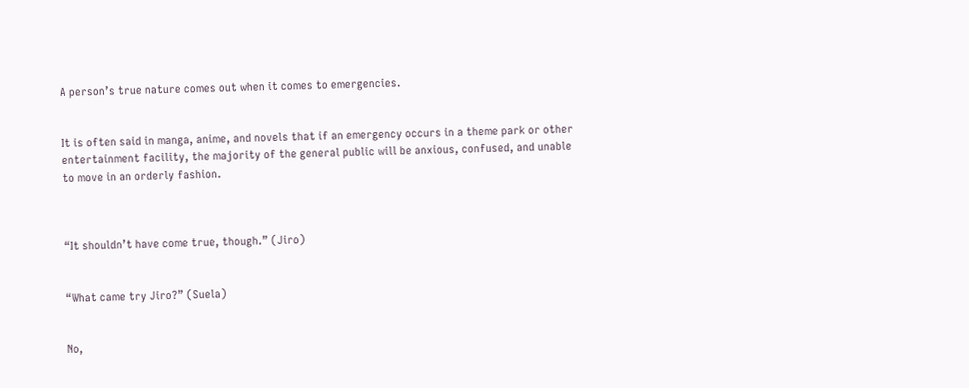A person’s true nature comes out when it comes to emergencies.


It is often said in manga, anime, and novels that if an emergency occurs in a theme park or other entertainment facility, the majority of the general public will be anxious, confused, and unable to move in an orderly fashion.



“It shouldn’t have come true, though.” (Jiro)


“What came try Jiro?” (Suela)


No,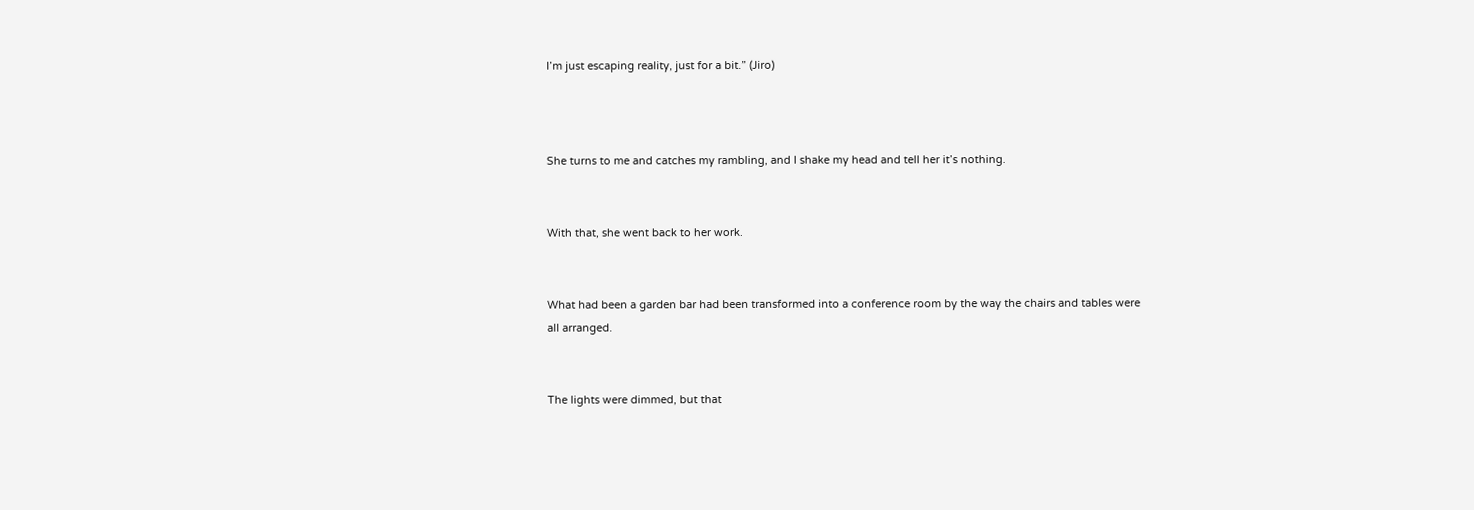I’m just escaping reality, just for a bit.” (Jiro)



She turns to me and catches my rambling, and I shake my head and tell her it’s nothing.


With that, she went back to her work.


What had been a garden bar had been transformed into a conference room by the way the chairs and tables were all arranged.


The lights were dimmed, but that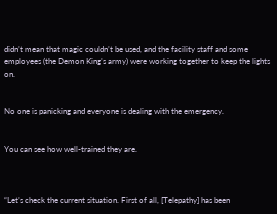didn’t mean that magic couldn’t be used, and the facility staff and some employees (the Demon King’s army) were working together to keep the lights on.


No one is panicking and everyone is dealing with the emergency.


You can see how well-trained they are.



“Let’s check the current situation. First of all, [Telepathy] has been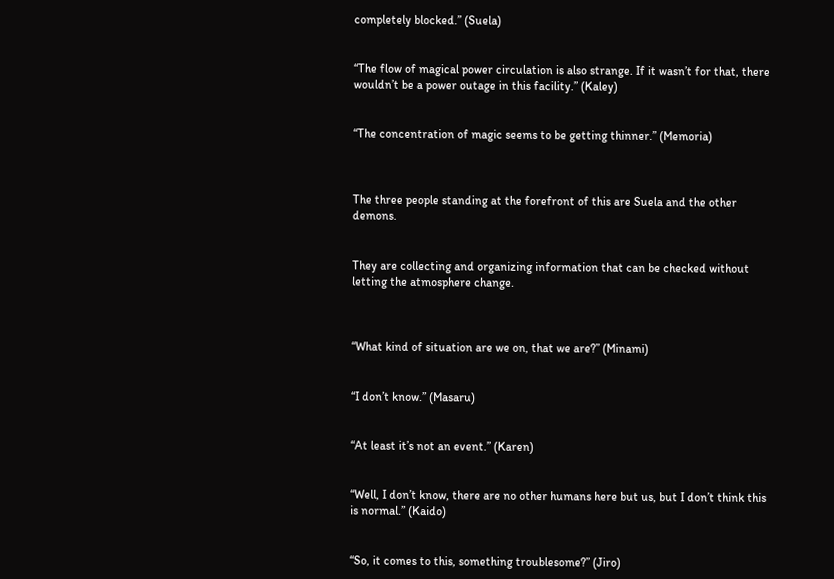completely blocked.” (Suela)


“The flow of magical power circulation is also strange. If it wasn’t for that, there wouldn’t be a power outage in this facility.” (Kaley)


“The concentration of magic seems to be getting thinner.” (Memoria)



The three people standing at the forefront of this are Suela and the other demons.


They are collecting and organizing information that can be checked without letting the atmosphere change.



“What kind of situation are we on, that we are?” (Minami)


“I don’t know.” (Masaru)


“At least it’s not an event.” (Karen)


“Well, I don’t know, there are no other humans here but us, but I don’t think this is normal.” (Kaido)


“So, it comes to this, something troublesome?” (Jiro)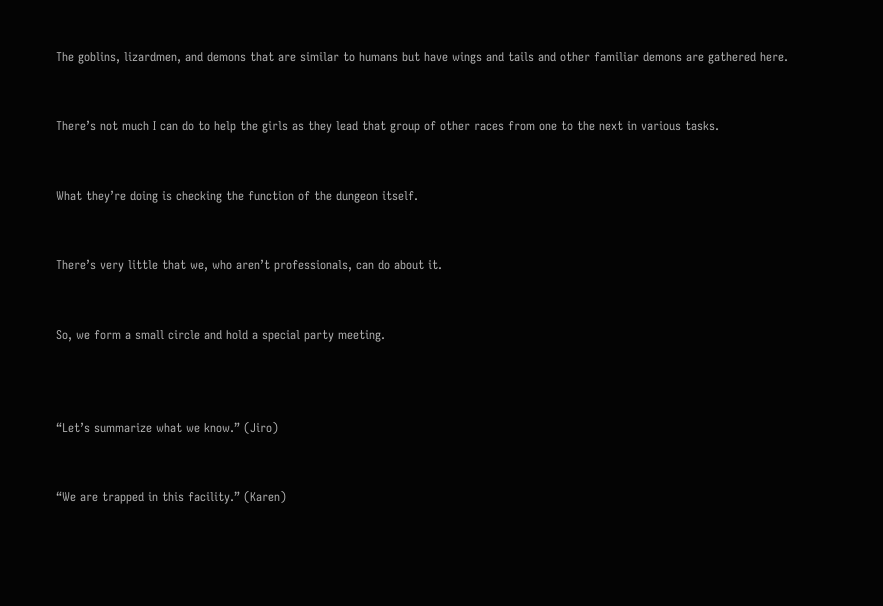The goblins, lizardmen, and demons that are similar to humans but have wings and tails and other familiar demons are gathered here.


There’s not much I can do to help the girls as they lead that group of other races from one to the next in various tasks.


What they’re doing is checking the function of the dungeon itself.


There’s very little that we, who aren’t professionals, can do about it.


So, we form a small circle and hold a special party meeting.



“Let’s summarize what we know.” (Jiro)


“We are trapped in this facility.” (Karen)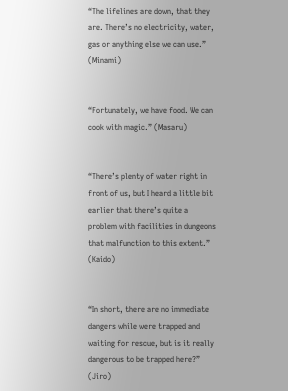“The lifelines are down, that they are. There’s no electricity, water, gas or anything else we can use.” (Minami)


“Fortunately, we have food. We can cook with magic.” (Masaru)


“There’s plenty of water right in front of us, but I heard a little bit earlier that there’s quite a problem with facilities in dungeons that malfunction to this extent.” (Kaido)


“In short, there are no immediate dangers while were trapped and waiting for rescue, but is it really dangerous to be trapped here?” (Jiro)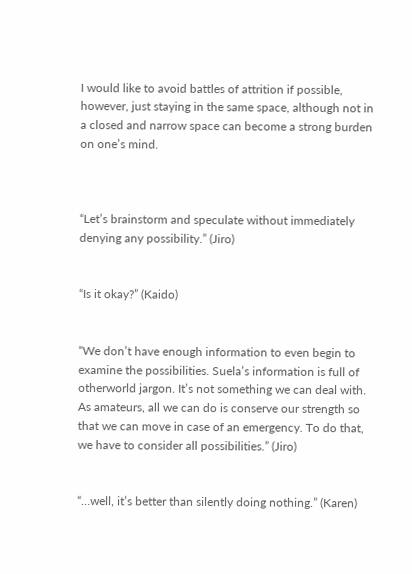I would like to avoid battles of attrition if possible, however, just staying in the same space, although not in a closed and narrow space can become a strong burden on one’s mind.



“Let’s brainstorm and speculate without immediately denying any possibility.” (Jiro)


“Is it okay?” (Kaido)


“We don’t have enough information to even begin to examine the possibilities. Suela’s information is full of otherworld jargon. It’s not something we can deal with. As amateurs, all we can do is conserve our strength so that we can move in case of an emergency. To do that, we have to consider all possibilities.” (Jiro)


“…well, it’s better than silently doing nothing.” (Karen)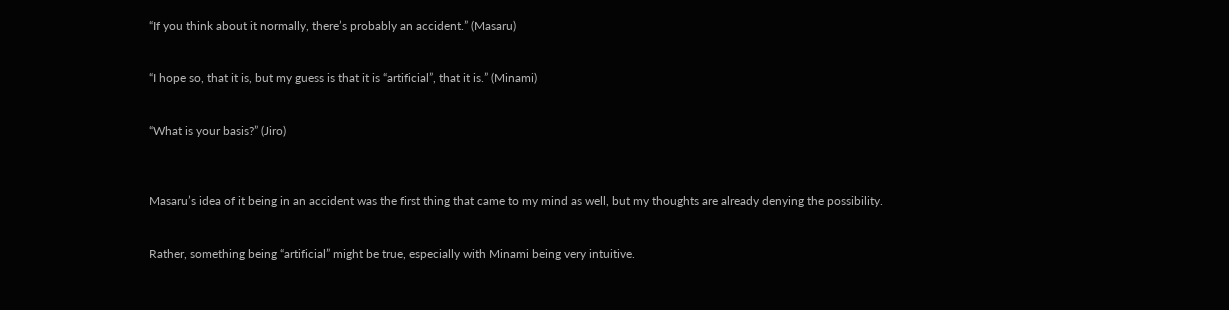“If you think about it normally, there’s probably an accident.” (Masaru)


“I hope so, that it is, but my guess is that it is “artificial”, that it is.” (Minami)


“What is your basis?” (Jiro)



Masaru’s idea of it being in an accident was the first thing that came to my mind as well, but my thoughts are already denying the possibility.


Rather, something being “artificial” might be true, especially with Minami being very intuitive.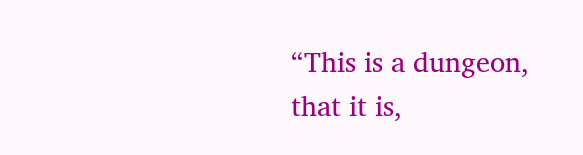“This is a dungeon, that it is,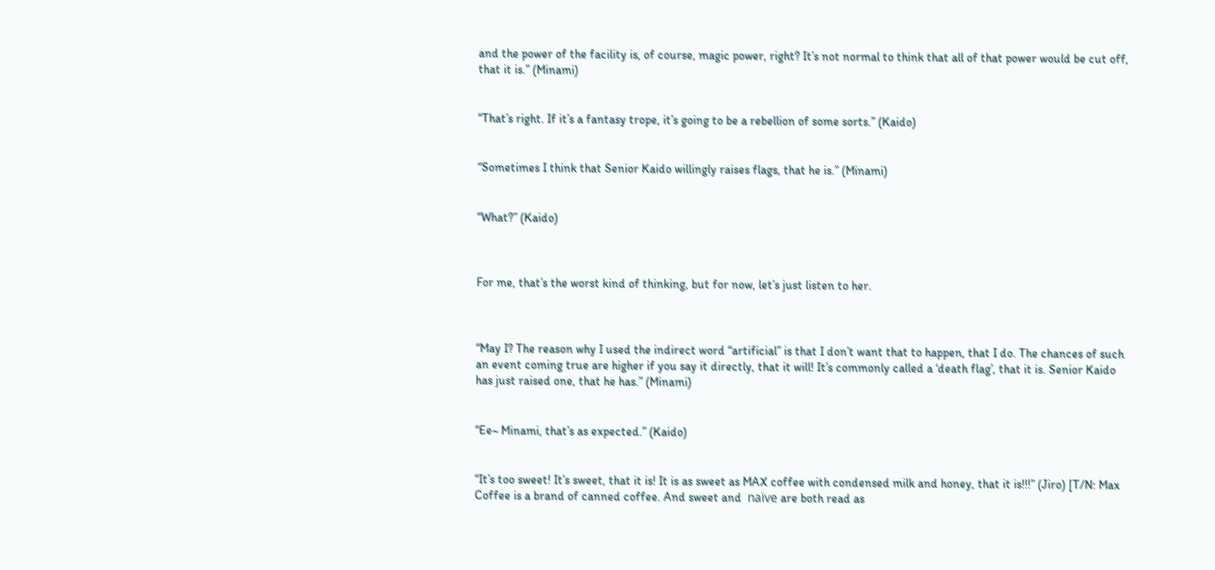and the power of the facility is, of course, magic power, right? It’s not normal to think that all of that power would be cut off, that it is.” (Minami)


“That’s right. If it’s a fantasy trope, it’s going to be a rebellion of some sorts.” (Kaido)


“Sometimes I think that Senior Kaido willingly raises flags, that he is.” (Minami)


“What?” (Kaido)



For me, that’s the worst kind of thinking, but for now, let’s just listen to her.



“May I? The reason why I used the indirect word “artificial” is that I don’t want that to happen, that I do. The chances of such an event coming true are higher if you say it directly, that it will! It’s commonly called a ‘death flag’, that it is. Senior Kaido has just raised one, that he has.” (Minami)


“Ee~ Minami, that’s as expected.” (Kaido)


“It’s too sweet! It’s sweet, that it is! It is as sweet as MAX coffee with condensed milk and honey, that it is!!!” (Jiro) [T/N: Max Coffee is a brand of canned coffee. And sweet and  naïve are both read as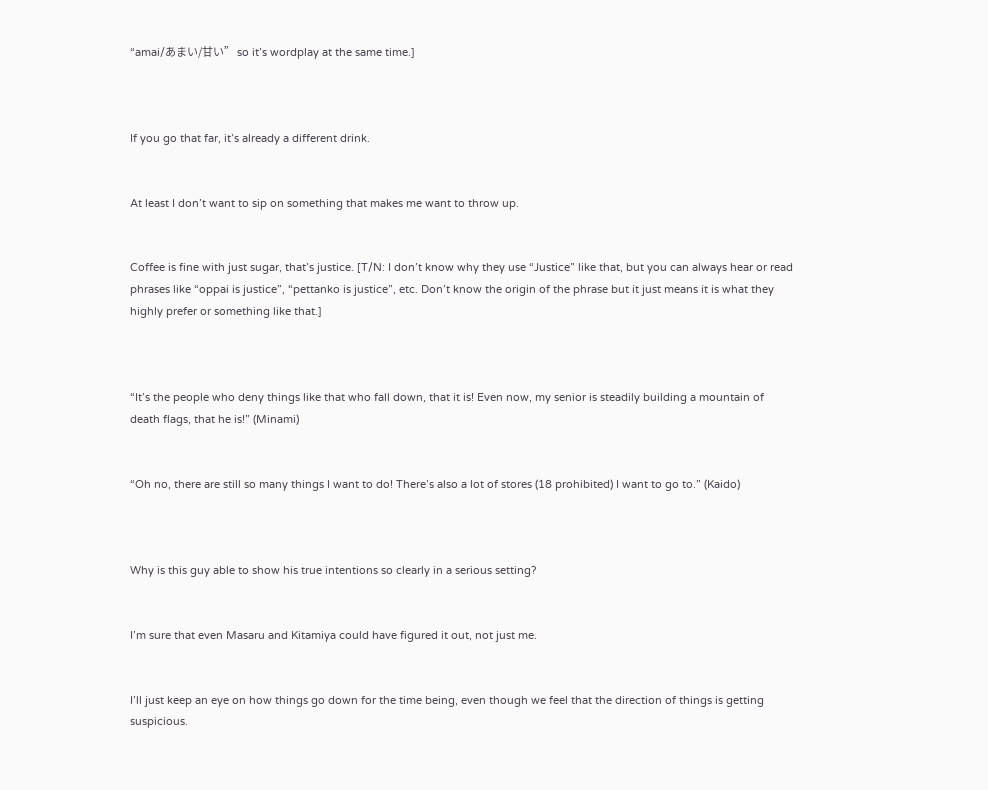“amai/あまい/甘い” so it’s wordplay at the same time.]



If you go that far, it’s already a different drink.


At least I don’t want to sip on something that makes me want to throw up.


Coffee is fine with just sugar, that’s justice. [T/N: I don’t know why they use “Justice” like that, but you can always hear or read phrases like “oppai is justice”, “pettanko is justice”, etc. Don’t know the origin of the phrase but it just means it is what they highly prefer or something like that.]



“It’s the people who deny things like that who fall down, that it is! Even now, my senior is steadily building a mountain of death flags, that he is!” (Minami)


“Oh no, there are still so many things I want to do! There’s also a lot of stores (18 prohibited) I want to go to.” (Kaido)



Why is this guy able to show his true intentions so clearly in a serious setting?


I’m sure that even Masaru and Kitamiya could have figured it out, not just me.


I’ll just keep an eye on how things go down for the time being, even though we feel that the direction of things is getting suspicious.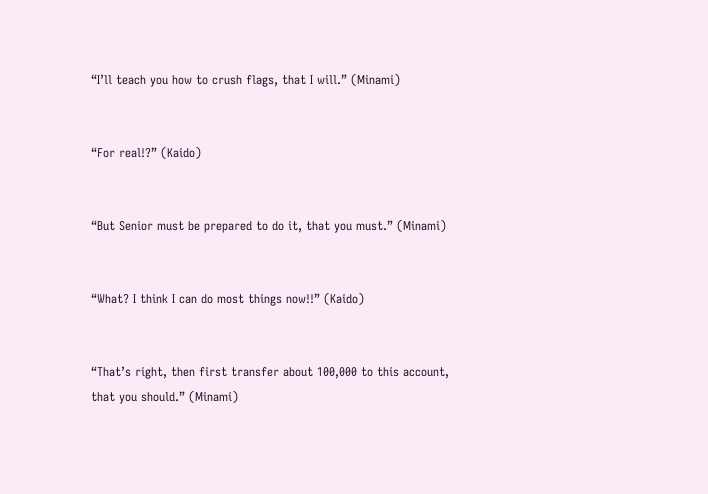“I’ll teach you how to crush flags, that I will.” (Minami)


“For real!?” (Kaido)


“But Senior must be prepared to do it, that you must.” (Minami)


“What? I think I can do most things now!!” (Kaido)


“That’s right, then first transfer about 100,000 to this account, that you should.” (Minami)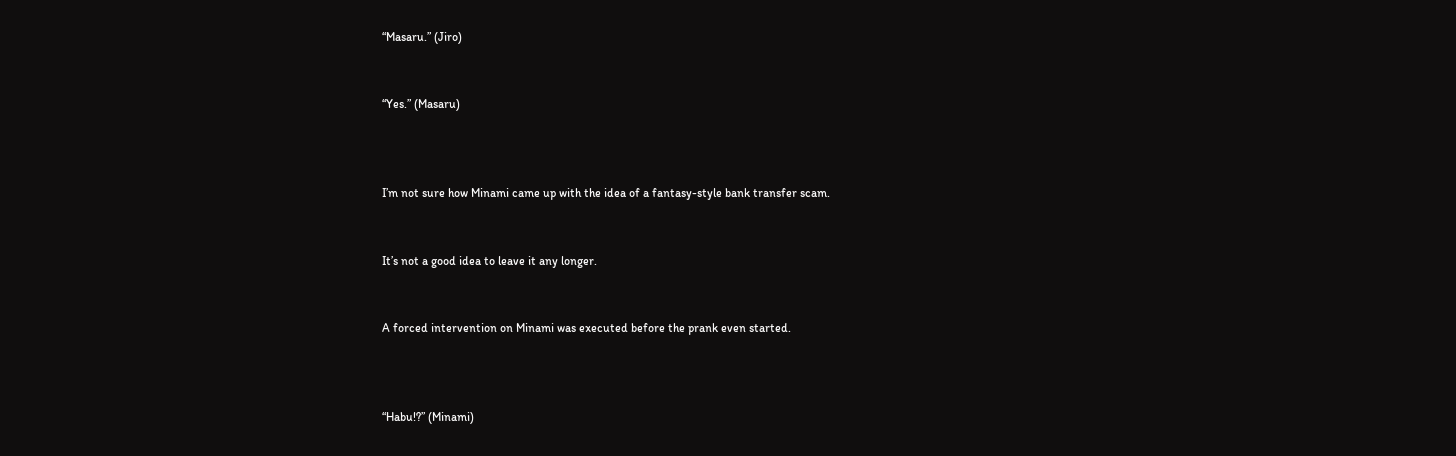“Masaru.” (Jiro)


“Yes.” (Masaru)



I’m not sure how Minami came up with the idea of a fantasy-style bank transfer scam.


It’s not a good idea to leave it any longer.


A forced intervention on Minami was executed before the prank even started.



“Habu!?” (Minami)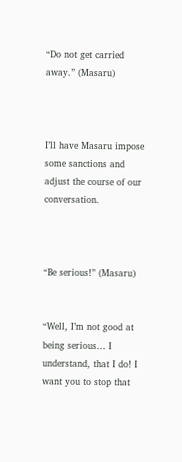“Do not get carried away.” (Masaru)



I’ll have Masaru impose some sanctions and adjust the course of our conversation.



“Be serious!” (Masaru)


“Well, I’m not good at being serious… I understand, that I do! I want you to stop that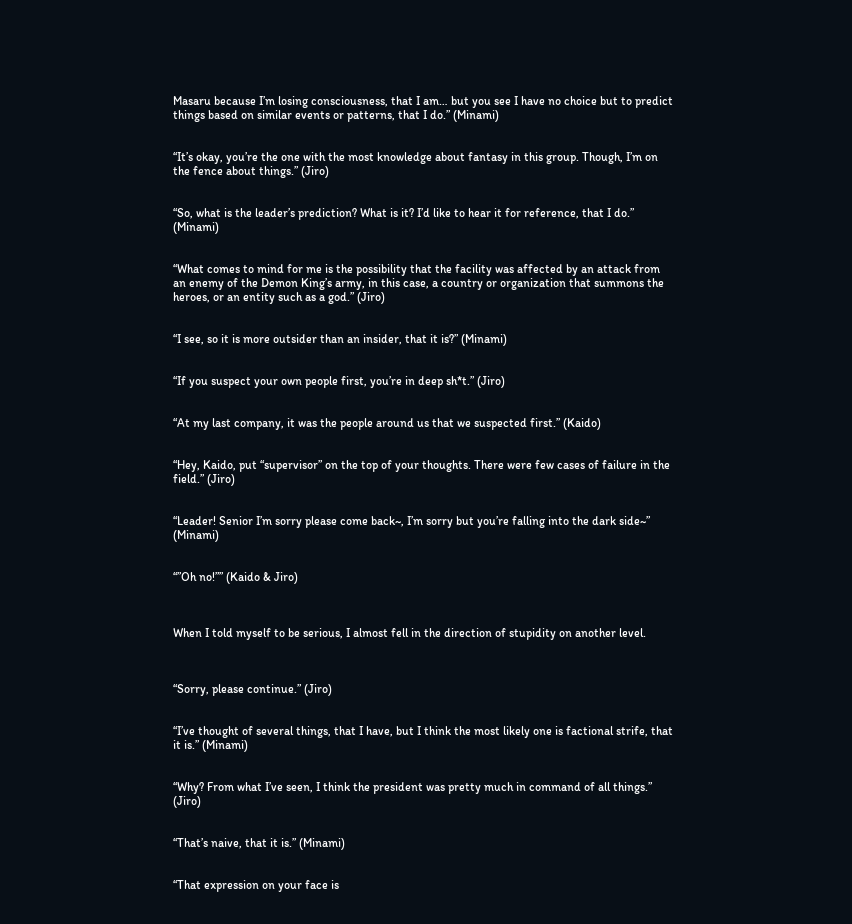Masaru because I’m losing consciousness, that I am… but you see I have no choice but to predict things based on similar events or patterns, that I do.” (Minami)


“It’s okay, you’re the one with the most knowledge about fantasy in this group. Though, I’m on the fence about things.” (Jiro)


“So, what is the leader’s prediction? What is it? I’d like to hear it for reference, that I do.” (Minami)


“What comes to mind for me is the possibility that the facility was affected by an attack from an enemy of the Demon King’s army, in this case, a country or organization that summons the heroes, or an entity such as a god.” (Jiro)


“I see, so it is more outsider than an insider, that it is?” (Minami)


“If you suspect your own people first, you’re in deep sh*t.” (Jiro)


“At my last company, it was the people around us that we suspected first.” (Kaido)


“Hey, Kaido, put “supervisor” on the top of your thoughts. There were few cases of failure in the field.” (Jiro)


“Leader! Senior I’m sorry please come back~, I’m sorry but you’re falling into the dark side~” (Minami)


“”Oh no!”” (Kaido & Jiro)



When I told myself to be serious, I almost fell in the direction of stupidity on another level.



“Sorry, please continue.” (Jiro)


“I’ve thought of several things, that I have, but I think the most likely one is factional strife, that it is.” (Minami)


“Why? From what I’ve seen, I think the president was pretty much in command of all things.” (Jiro)


“That’s naive, that it is.” (Minami)


“That expression on your face is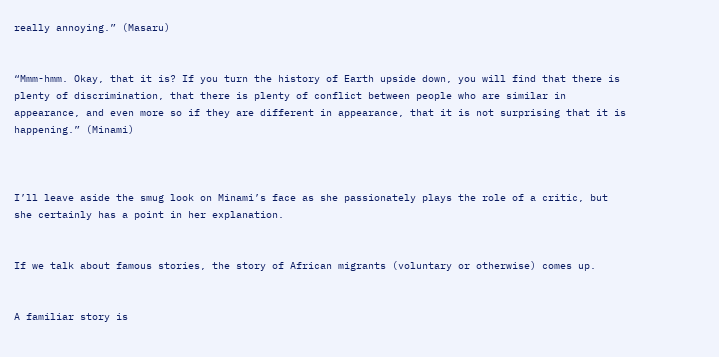really annoying.” (Masaru)


“Mmm-hmm. Okay, that it is? If you turn the history of Earth upside down, you will find that there is plenty of discrimination, that there is plenty of conflict between people who are similar in appearance, and even more so if they are different in appearance, that it is not surprising that it is happening.” (Minami)



I’ll leave aside the smug look on Minami’s face as she passionately plays the role of a critic, but she certainly has a point in her explanation.


If we talk about famous stories, the story of African migrants (voluntary or otherwise) comes up.


A familiar story is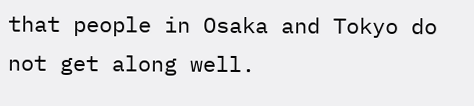that people in Osaka and Tokyo do not get along well.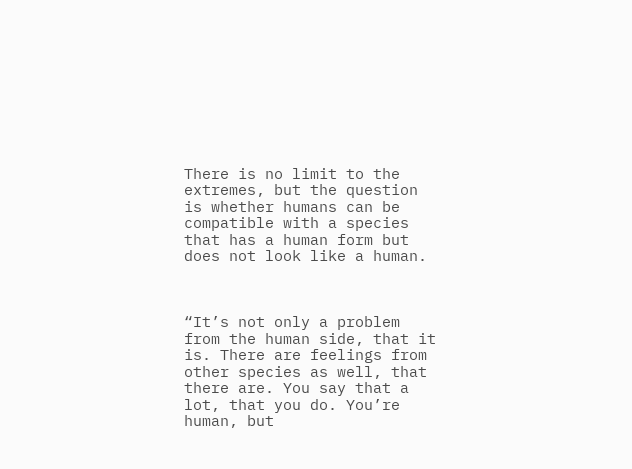There is no limit to the extremes, but the question is whether humans can be compatible with a species that has a human form but does not look like a human.



“It’s not only a problem from the human side, that it is. There are feelings from other species as well, that there are. You say that a lot, that you do. You’re human, but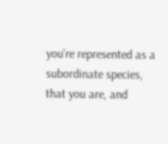you’re represented as a subordinate species, that you are, and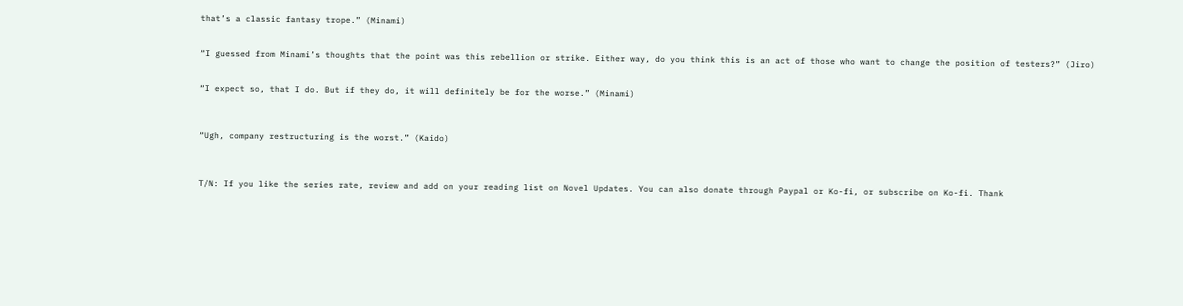that’s a classic fantasy trope.” (Minami)


“I guessed from Minami’s thoughts that the point was this rebellion or strike. Either way, do you think this is an act of those who want to change the position of testers?” (Jiro)


“I expect so, that I do. But if they do, it will definitely be for the worse.” (Minami)



“Ugh, company restructuring is the worst.” (Kaido)



T/N: If you like the series rate, review and add on your reading list on Novel Updates. You can also donate through Paypal or Ko-fi, or subscribe on Ko-fi. Thank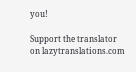you!

Support the translator on lazytranslations.com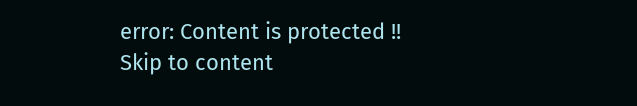error: Content is protected !!
Skip to content